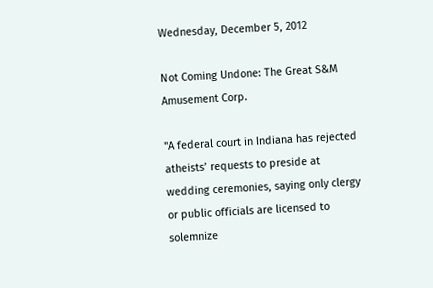Wednesday, December 5, 2012

Not Coming Undone: The Great S&M Amusement Corp.

"A federal court in Indiana has rejected atheists’ requests to preside at wedding ceremonies, saying only clergy or public officials are licensed to solemnize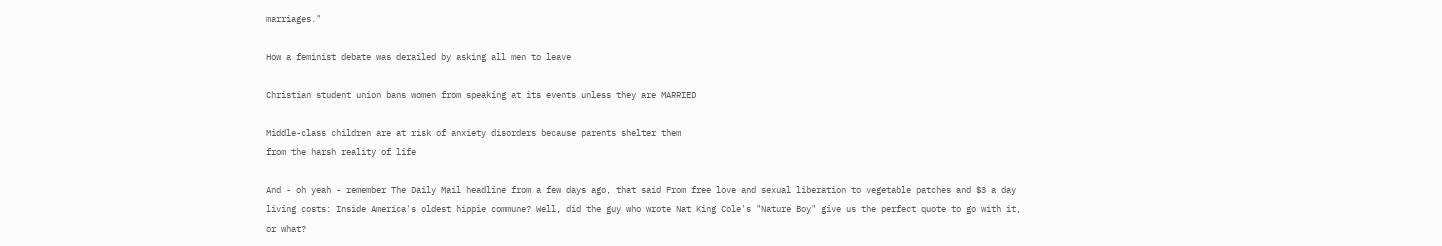marriages."

How a feminist debate was derailed by asking all men to leave

Christian student union bans women from speaking at its events unless they are MARRIED

Middle-class children are at risk of anxiety disorders because parents shelter them
from the harsh reality of life

And - oh yeah - remember The Daily Mail headline from a few days ago, that said From free love and sexual liberation to vegetable patches and $3 a day living costs: Inside America's oldest hippie commune? Well, did the guy who wrote Nat King Cole's "Nature Boy" give us the perfect quote to go with it, or what?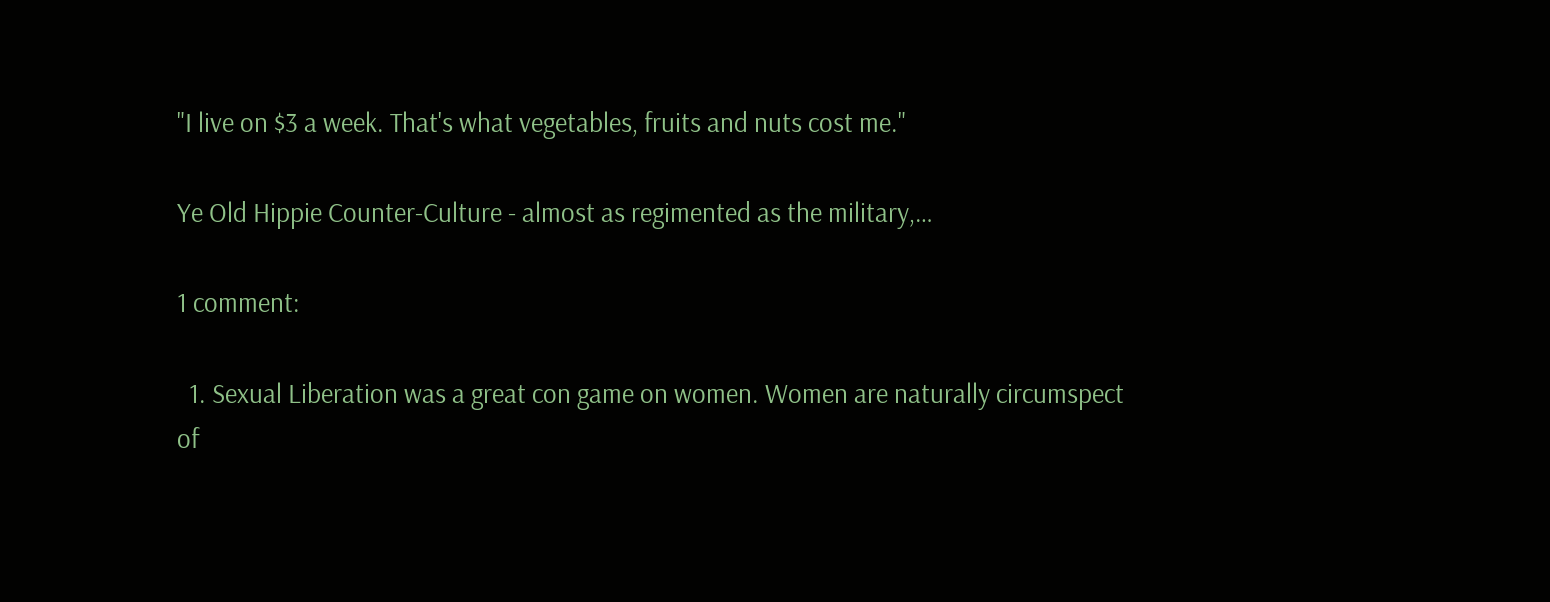"I live on $3 a week. That's what vegetables, fruits and nuts cost me."

Ye Old Hippie Counter-Culture - almost as regimented as the military,…

1 comment:

  1. Sexual Liberation was a great con game on women. Women are naturally circumspect of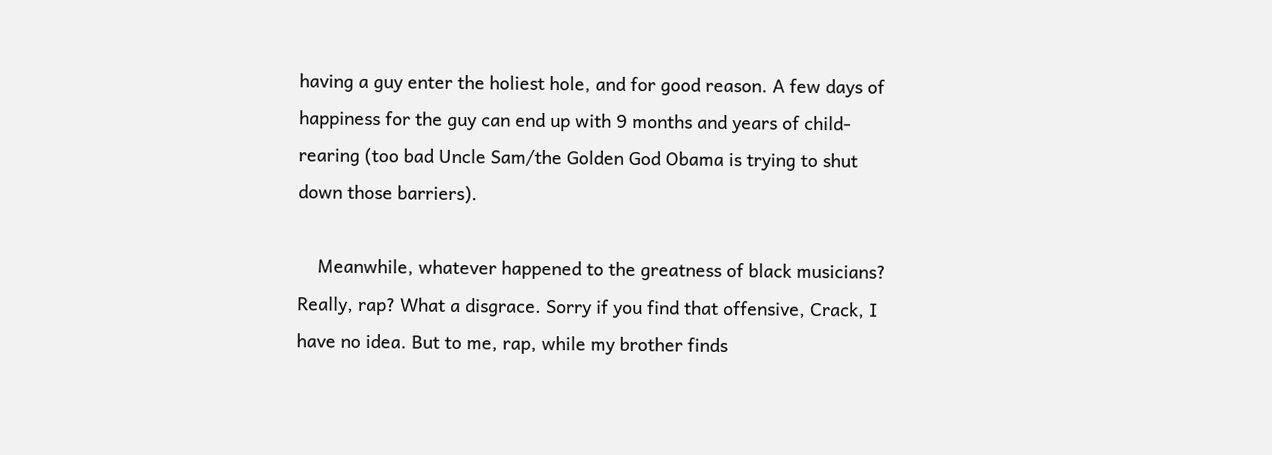having a guy enter the holiest hole, and for good reason. A few days of happiness for the guy can end up with 9 months and years of child-rearing (too bad Uncle Sam/the Golden God Obama is trying to shut down those barriers).

    Meanwhile, whatever happened to the greatness of black musicians? Really, rap? What a disgrace. Sorry if you find that offensive, Crack, I have no idea. But to me, rap, while my brother finds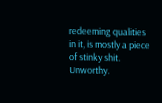redeeming qualities in it, is mostly a piece of stinky shit. Unworthy.